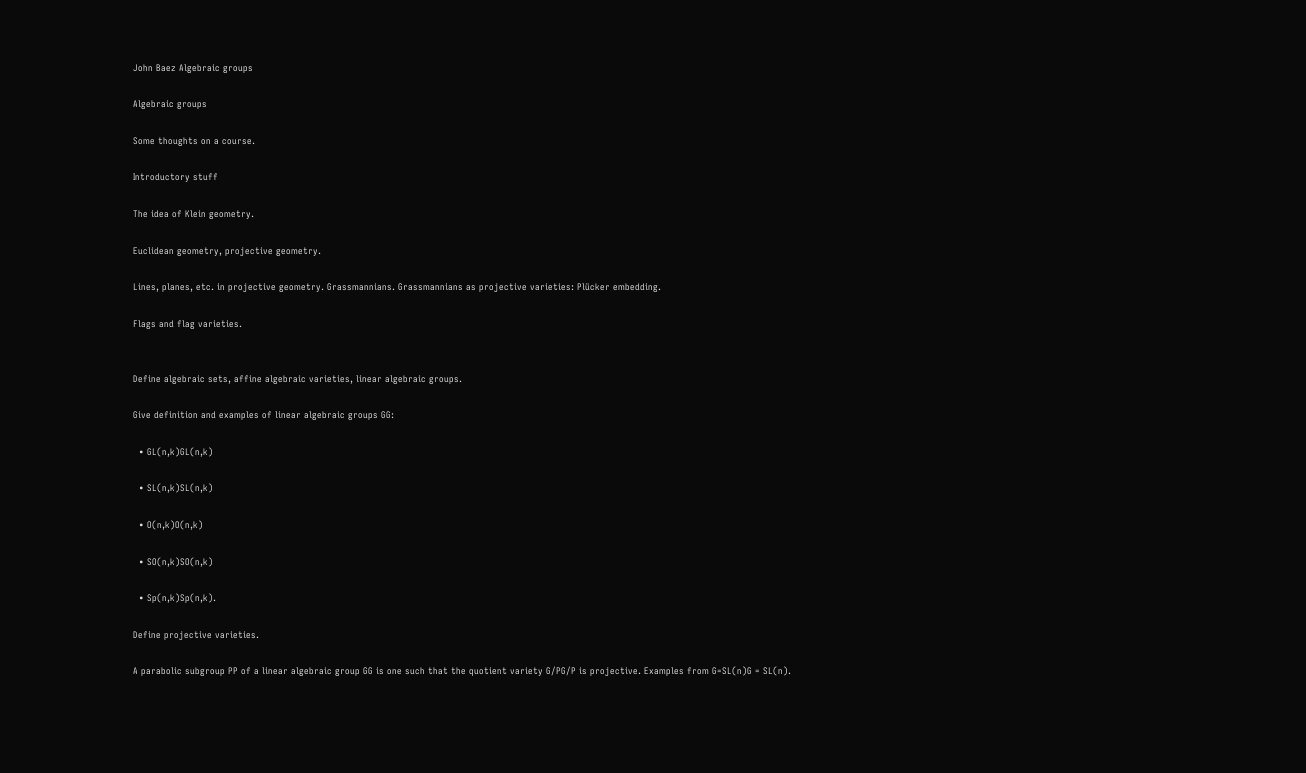John Baez Algebraic groups

Algebraic groups

Some thoughts on a course.

Introductory stuff

The idea of Klein geometry.

Euclidean geometry, projective geometry.

Lines, planes, etc. in projective geometry. Grassmannians. Grassmannians as projective varieties: Plücker embedding.

Flags and flag varieties.


Define algebraic sets, affine algebraic varieties, linear algebraic groups.

Give definition and examples of linear algebraic groups GG:

  • GL(n,k)GL(n,k)

  • SL(n,k)SL(n,k)

  • O(n,k)O(n,k)

  • SO(n,k)SO(n,k)

  • Sp(n,k)Sp(n,k).

Define projective varieties.

A parabolic subgroup PP of a linear algebraic group GG is one such that the quotient variety G/PG/P is projective. Examples from G=SL(n)G = SL(n).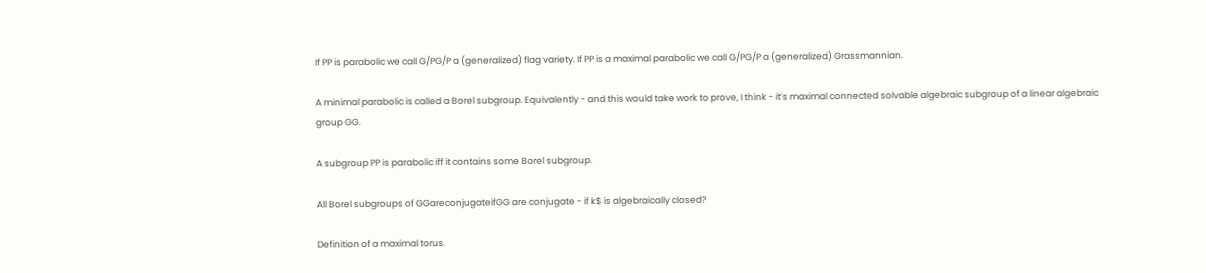If PP is parabolic we call G/PG/P a (generalized) flag variety. If PP is a maximal parabolic we call G/PG/P a (generalized) Grassmannian.

A minimal parabolic is called a Borel subgroup. Equivalently - and this would take work to prove, I think - it’s maximal connected solvable algebraic subgroup of a linear algebraic group GG.

A subgroup PP is parabolic iff it contains some Borel subgroup.

All Borel subgroups of GGareconjugateifGG are conjugate - if k$ is algebraically closed?

Definition of a maximal torus.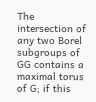The intersection of any two Borel subgroups of GG contains a maximal torus of G; if this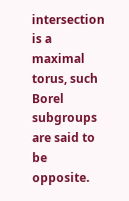intersection is a maximal torus, such Borel subgroups are said to be opposite.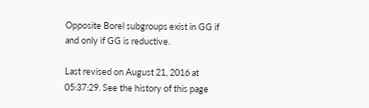Opposite Borel subgroups exist in GG if and only if GG is reductive.

Last revised on August 21, 2016 at 05:37:29. See the history of this page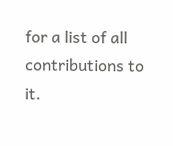for a list of all contributions to it.